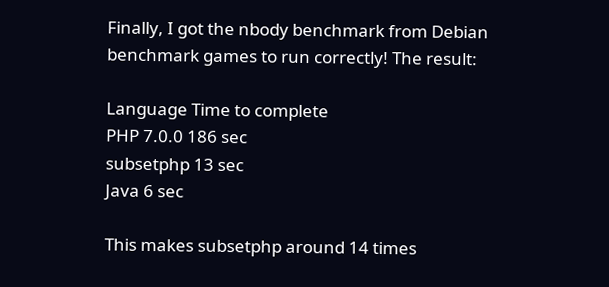Finally, I got the nbody benchmark from Debian benchmark games to run correctly! The result:

Language Time to complete
PHP 7.0.0 186 sec
subsetphp 13 sec
Java 6 sec

This makes subsetphp around 14 times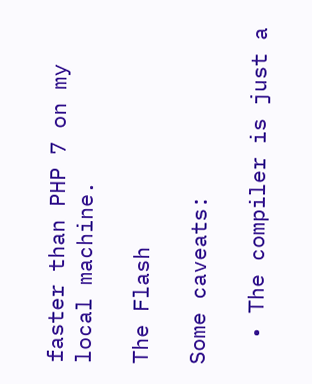faster than PHP 7 on my local machine.

The Flash

Some caveats:

  • The compiler is just a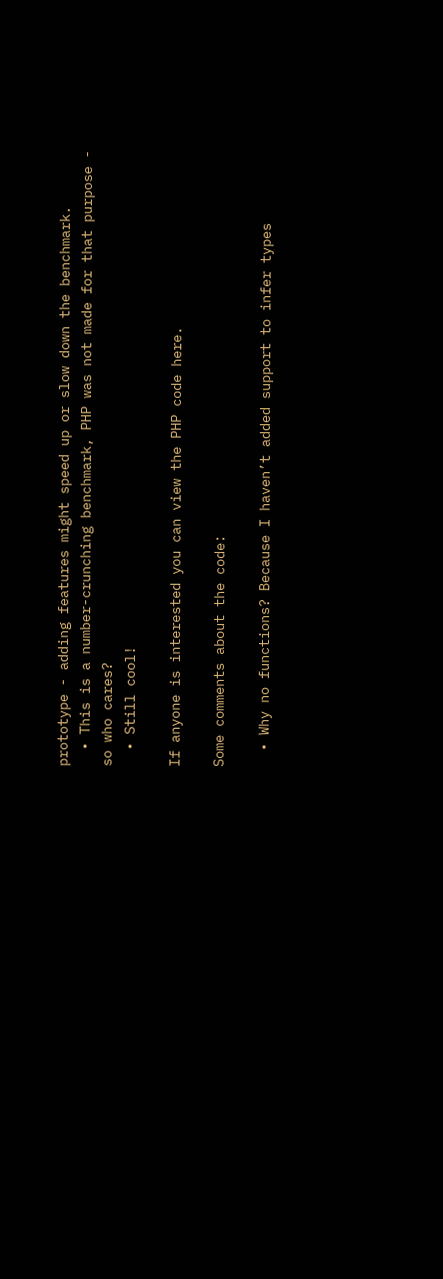prototype - adding features might speed up or slow down the benchmark.
  • This is a number-crunching benchmark, PHP was not made for that purpose - so who cares?
  • Still cool!

If anyone is interested you can view the PHP code here.

Some comments about the code:

  • Why no functions? Because I haven’t added support to infer types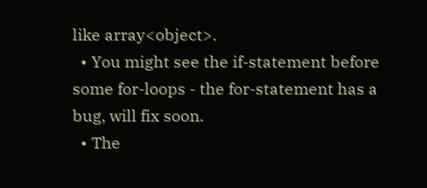like array<object>.
  • You might see the if-statement before some for-loops - the for-statement has a bug, will fix soon.
  • The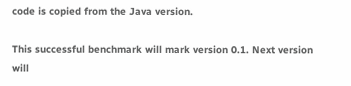code is copied from the Java version.

This successful benchmark will mark version 0.1. Next version will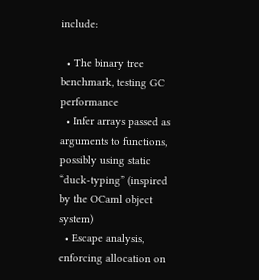include:

  • The binary tree benchmark, testing GC performance
  • Infer arrays passed as arguments to functions, possibly using static “duck-typing” (inspired by the OCaml object system)
  • Escape analysis, enforcing allocation on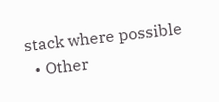stack where possible
  • Other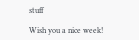stuff

Wish you a nice week!